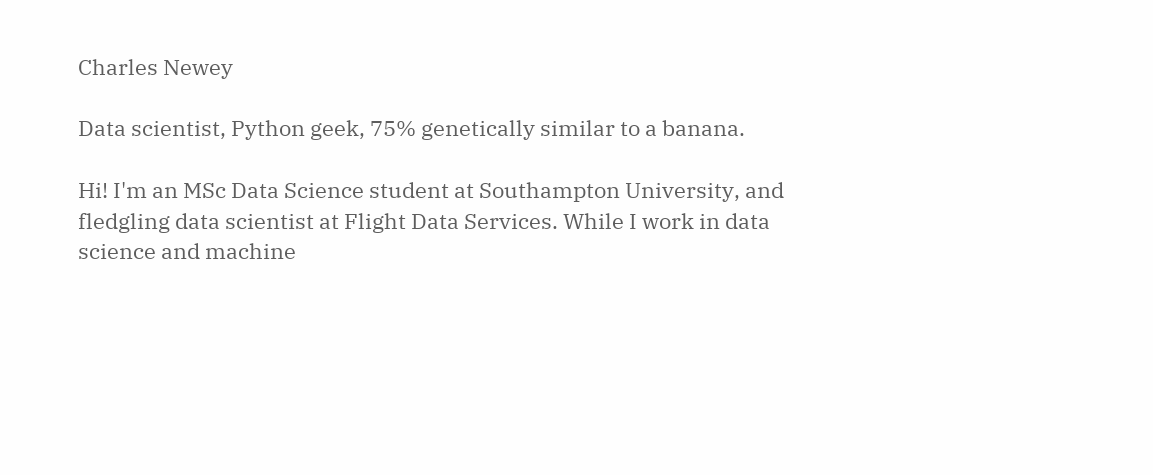Charles Newey

Data scientist, Python geek, 75% genetically similar to a banana.

Hi! I'm an MSc Data Science student at Southampton University, and fledgling data scientist at Flight Data Services. While I work in data science and machine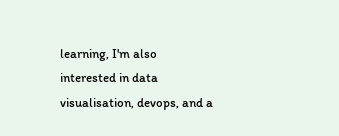learning, I'm also interested in data visualisation, devops, and a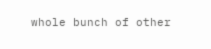whole bunch of other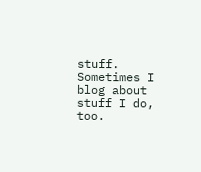stuff. Sometimes I blog about stuff I do, too.